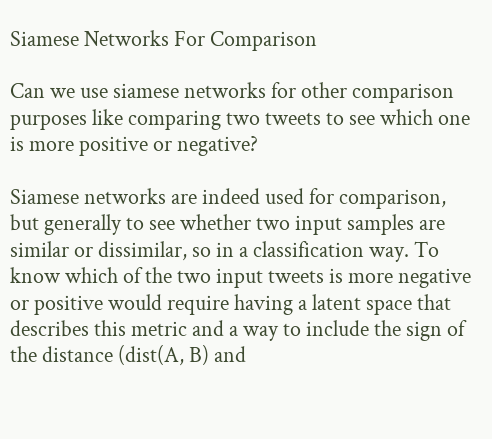Siamese Networks For Comparison

Can we use siamese networks for other comparison purposes like comparing two tweets to see which one is more positive or negative?

Siamese networks are indeed used for comparison, but generally to see whether two input samples are similar or dissimilar, so in a classification way. To know which of the two input tweets is more negative or positive would require having a latent space that describes this metric and a way to include the sign of the distance (dist(A, B) and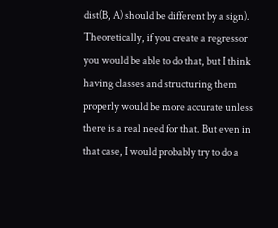dist(B, A) should be different by a sign). Theoretically, if you create a regressor you would be able to do that, but I think having classes and structuring them properly would be more accurate unless there is a real need for that. But even in that case, I would probably try to do a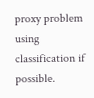proxy problem using classification if possible.